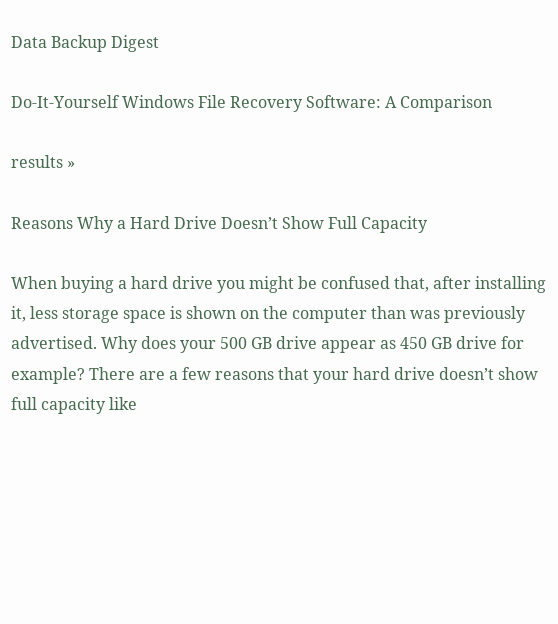Data Backup Digest

Do-It-Yourself Windows File Recovery Software: A Comparison

results »

Reasons Why a Hard Drive Doesn’t Show Full Capacity

When buying a hard drive you might be confused that, after installing it, less storage space is shown on the computer than was previously advertised. Why does your 500 GB drive appear as 450 GB drive for example? There are a few reasons that your hard drive doesn’t show full capacity like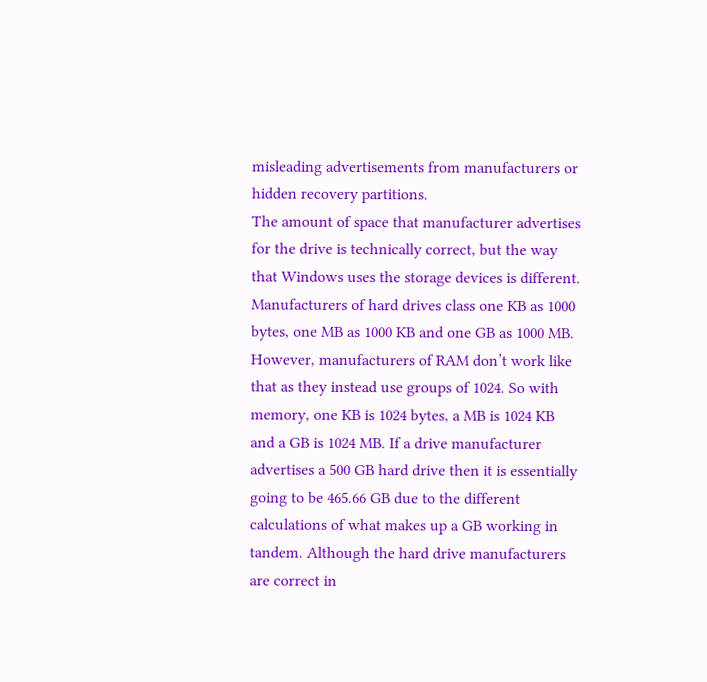misleading advertisements from manufacturers or hidden recovery partitions.
The amount of space that manufacturer advertises for the drive is technically correct, but the way that Windows uses the storage devices is different. Manufacturers of hard drives class one KB as 1000 bytes, one MB as 1000 KB and one GB as 1000 MB. However, manufacturers of RAM don’t work like that as they instead use groups of 1024. So with memory, one KB is 1024 bytes, a MB is 1024 KB and a GB is 1024 MB. If a drive manufacturer advertises a 500 GB hard drive then it is essentially going to be 465.66 GB due to the different calculations of what makes up a GB working in tandem. Although the hard drive manufacturers are correct in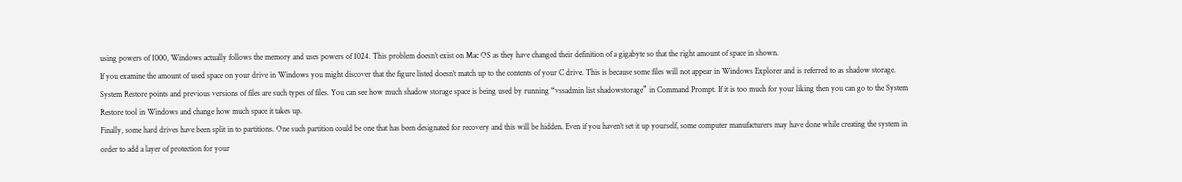using powers of 1000, Windows actually follows the memory and uses powers of 1024. This problem doesn’t exist on Mac OS as they have changed their definition of a gigabyte so that the right amount of space in shown.
If you examine the amount of used space on your drive in Windows you might discover that the figure listed doesn’t match up to the contents of your C drive. This is because some files will not appear in Windows Explorer and is referred to as shadow storage. System Restore points and previous versions of files are such types of files. You can see how much shadow storage space is being used by running “vssadmin list shadowstorage” in Command Prompt. If it is too much for your liking then you can go to the System Restore tool in Windows and change how much space it takes up.
Finally, some hard drives have been split in to partitions. One such partition could be one that has been designated for recovery and this will be hidden. Even if you haven’t set it up yourself, some computer manufacturers may have done while creating the system in order to add a layer of protection for your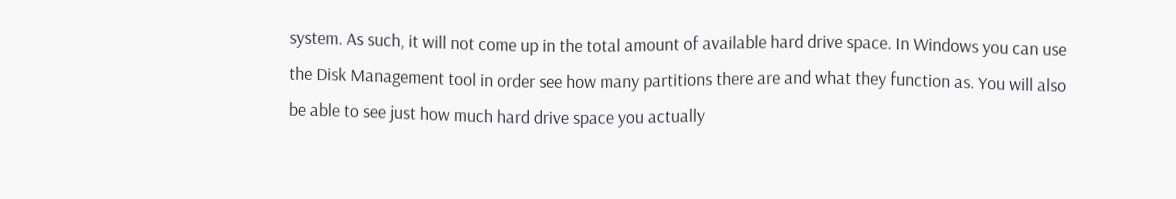system. As such, it will not come up in the total amount of available hard drive space. In Windows you can use the Disk Management tool in order see how many partitions there are and what they function as. You will also be able to see just how much hard drive space you actually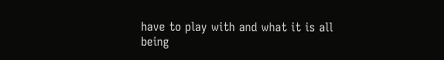have to play with and what it is all being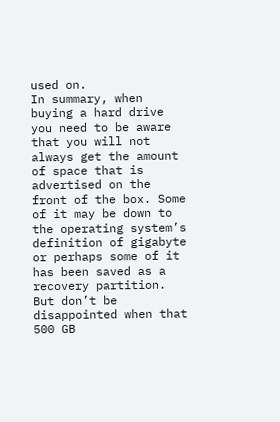used on.
In summary, when buying a hard drive you need to be aware that you will not always get the amount of space that is advertised on the front of the box. Some of it may be down to the operating system’s definition of gigabyte or perhaps some of it has been saved as a recovery partition. But don’t be disappointed when that 500 GB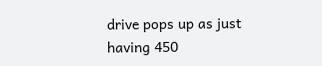drive pops up as just having 450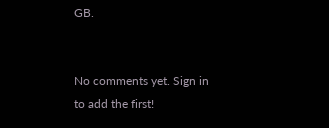GB.


No comments yet. Sign in to add the first!